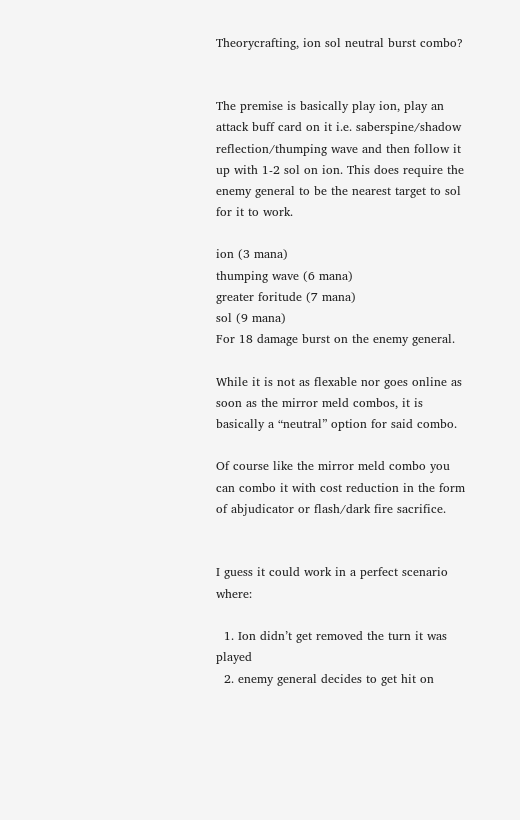Theorycrafting, ion sol neutral burst combo?


The premise is basically play ion, play an attack buff card on it i.e. saberspine/shadow reflection/thumping wave and then follow it up with 1-2 sol on ion. This does require the enemy general to be the nearest target to sol for it to work.

ion (3 mana)
thumping wave (6 mana)
greater foritude (7 mana)
sol (9 mana)
For 18 damage burst on the enemy general.

While it is not as flexable nor goes online as soon as the mirror meld combos, it is basically a “neutral” option for said combo.

Of course like the mirror meld combo you can combo it with cost reduction in the form of abjudicator or flash/dark fire sacrifice.


I guess it could work in a perfect scenario where:

  1. Ion didn’t get removed the turn it was played
  2. enemy general decides to get hit on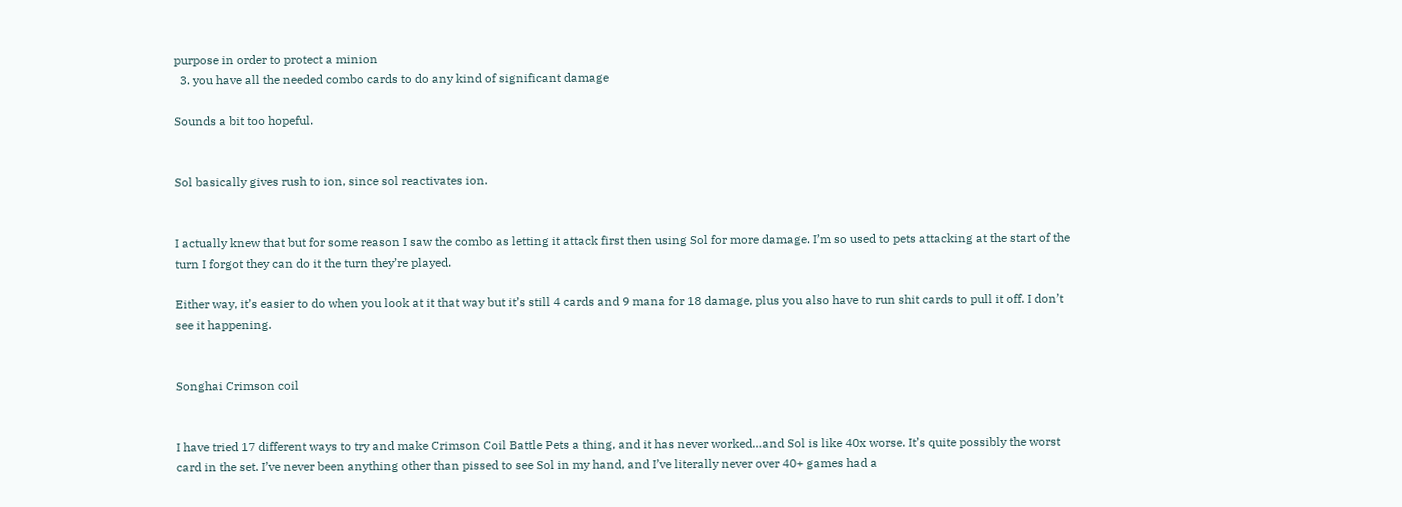purpose in order to protect a minion
  3. you have all the needed combo cards to do any kind of significant damage

Sounds a bit too hopeful.


Sol basically gives rush to ion, since sol reactivates ion.


I actually knew that but for some reason I saw the combo as letting it attack first then using Sol for more damage. I’m so used to pets attacking at the start of the turn I forgot they can do it the turn they’re played.

Either way, it’s easier to do when you look at it that way but it’s still 4 cards and 9 mana for 18 damage, plus you also have to run shit cards to pull it off. I don’t see it happening.


Songhai Crimson coil


I have tried 17 different ways to try and make Crimson Coil Battle Pets a thing, and it has never worked…and Sol is like 40x worse. It’s quite possibly the worst card in the set. I’ve never been anything other than pissed to see Sol in my hand, and I’ve literally never over 40+ games had a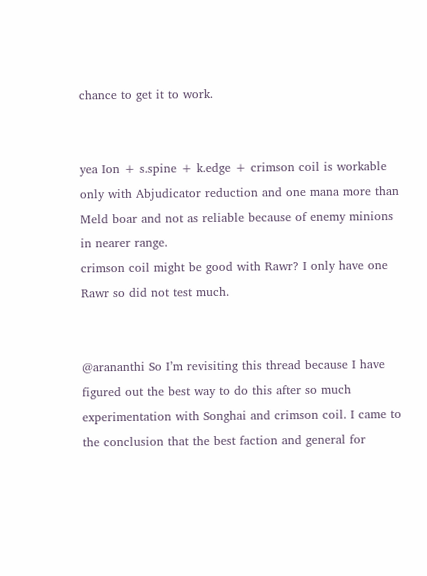chance to get it to work.


yea Ion + s.spine + k.edge + crimson coil is workable only with Abjudicator reduction and one mana more than Meld boar and not as reliable because of enemy minions in nearer range.
crimson coil might be good with Rawr? I only have one Rawr so did not test much.


@arananthi So I’m revisiting this thread because I have figured out the best way to do this after so much experimentation with Songhai and crimson coil. I came to the conclusion that the best faction and general for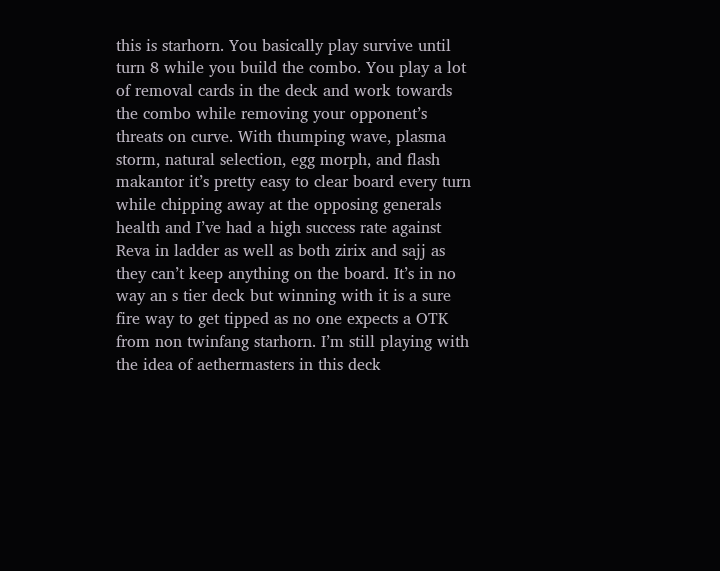this is starhorn. You basically play survive until turn 8 while you build the combo. You play a lot of removal cards in the deck and work towards the combo while removing your opponent’s threats on curve. With thumping wave, plasma storm, natural selection, egg morph, and flash makantor it’s pretty easy to clear board every turn while chipping away at the opposing generals health and I’ve had a high success rate against Reva in ladder as well as both zirix and sajj as they can’t keep anything on the board. It’s in no way an s tier deck but winning with it is a sure fire way to get tipped as no one expects a OTK from non twinfang starhorn. I’m still playing with the idea of aethermasters in this deck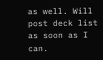as well. Will post deck list as soon as I can.